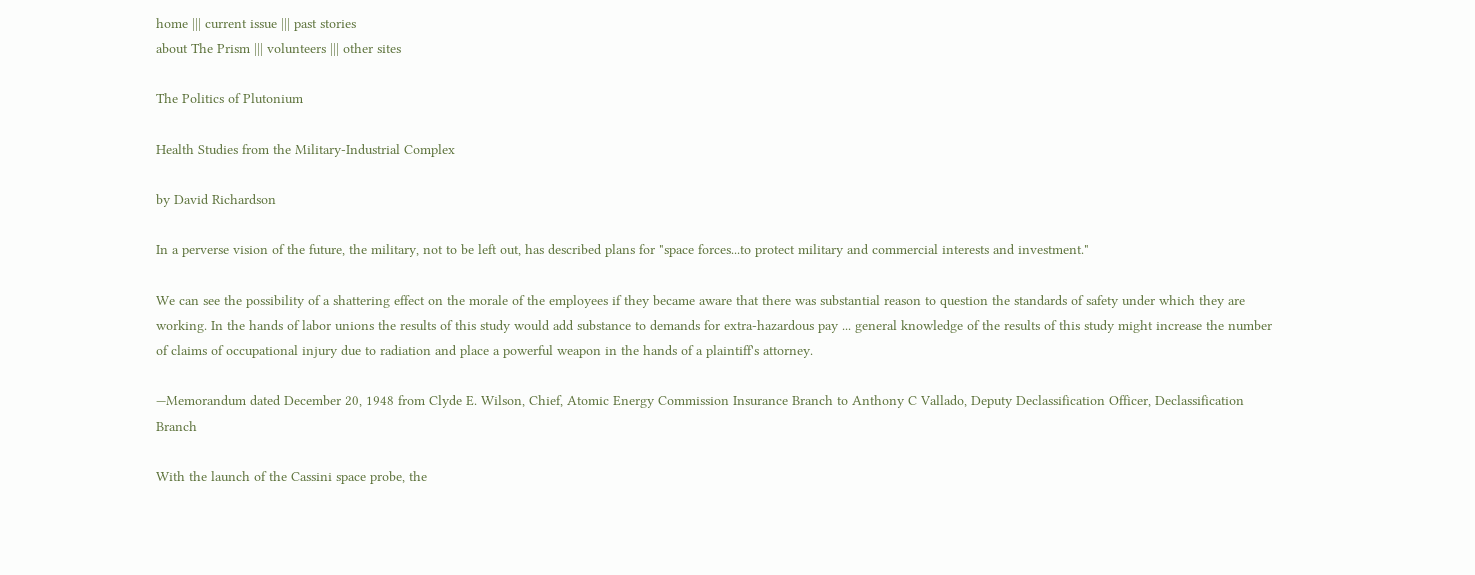home ||| current issue ||| past stories
about The Prism ||| volunteers ||| other sites

The Politics of Plutonium

Health Studies from the Military-Industrial Complex

by David Richardson

In a perverse vision of the future, the military, not to be left out, has described plans for "space forces...to protect military and commercial interests and investment."

We can see the possibility of a shattering effect on the morale of the employees if they became aware that there was substantial reason to question the standards of safety under which they are working. In the hands of labor unions the results of this study would add substance to demands for extra-hazardous pay ... general knowledge of the results of this study might increase the number of claims of occupational injury due to radiation and place a powerful weapon in the hands of a plaintiff's attorney.

—Memorandum dated December 20, 1948 from Clyde E. Wilson, Chief, Atomic Energy Commission Insurance Branch to Anthony C Vallado, Deputy Declassification Officer, Declassification Branch

With the launch of the Cassini space probe, the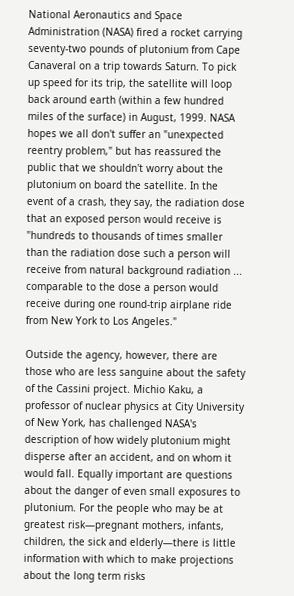National Aeronautics and Space Administration (NASA) fired a rocket carrying seventy-two pounds of plutonium from Cape Canaveral on a trip towards Saturn. To pick up speed for its trip, the satellite will loop back around earth (within a few hundred miles of the surface) in August, 1999. NASA hopes we all don't suffer an "unexpected reentry problem," but has reassured the public that we shouldn't worry about the plutonium on board the satellite. In the event of a crash, they say, the radiation dose that an exposed person would receive is "hundreds to thousands of times smaller than the radiation dose such a person will receive from natural background radiation ... comparable to the dose a person would receive during one round-trip airplane ride from New York to Los Angeles."

Outside the agency, however, there are those who are less sanguine about the safety of the Cassini project. Michio Kaku, a professor of nuclear physics at City University of New York, has challenged NASA's description of how widely plutonium might disperse after an accident, and on whom it would fall. Equally important are questions about the danger of even small exposures to plutonium. For the people who may be at greatest risk—pregnant mothers, infants, children, the sick and elderly—there is little information with which to make projections about the long term risks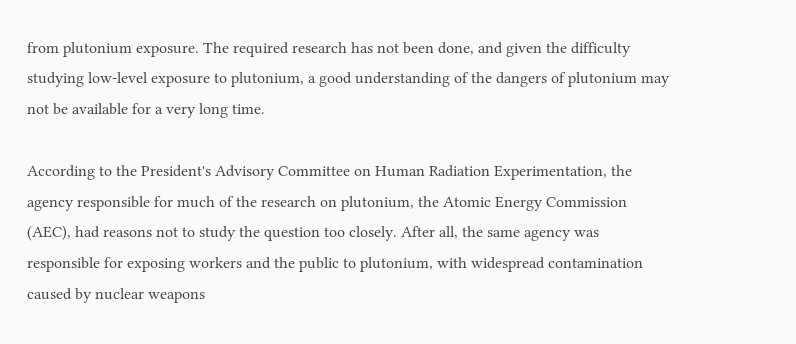from plutonium exposure. The required research has not been done, and given the difficulty studying low-level exposure to plutonium, a good understanding of the dangers of plutonium may not be available for a very long time.

According to the President's Advisory Committee on Human Radiation Experimentation, the agency responsible for much of the research on plutonium, the Atomic Energy Commission (AEC), had reasons not to study the question too closely. After all, the same agency was responsible for exposing workers and the public to plutonium, with widespread contamination caused by nuclear weapons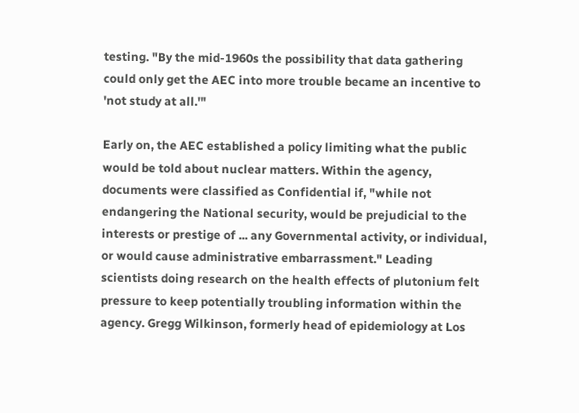testing. "By the mid-1960s the possibility that data gathering could only get the AEC into more trouble became an incentive to 'not study at all.'"

Early on, the AEC established a policy limiting what the public would be told about nuclear matters. Within the agency, documents were classified as Confidential if, "while not endangering the National security, would be prejudicial to the interests or prestige of ... any Governmental activity, or individual, or would cause administrative embarrassment." Leading scientists doing research on the health effects of plutonium felt pressure to keep potentially troubling information within the agency. Gregg Wilkinson, formerly head of epidemiology at Los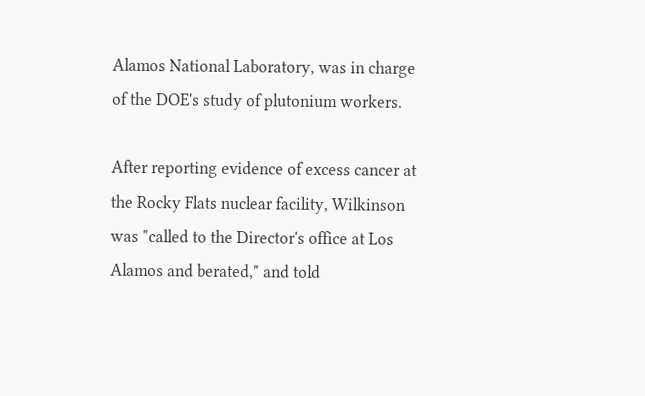Alamos National Laboratory, was in charge of the DOE's study of plutonium workers.

After reporting evidence of excess cancer at the Rocky Flats nuclear facility, Wilkinson was "called to the Director's office at Los Alamos and berated," and told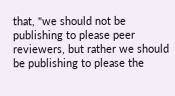that, "we should not be publishing to please peer reviewers, but rather we should be publishing to please the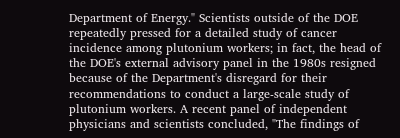Department of Energy." Scientists outside of the DOE repeatedly pressed for a detailed study of cancer incidence among plutonium workers; in fact, the head of the DOE's external advisory panel in the 1980s resigned because of the Department's disregard for their recommendations to conduct a large-scale study of plutonium workers. A recent panel of independent physicians and scientists concluded, "The findings of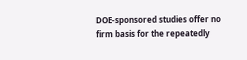DOE-sponsored studies offer no firm basis for the repeatedly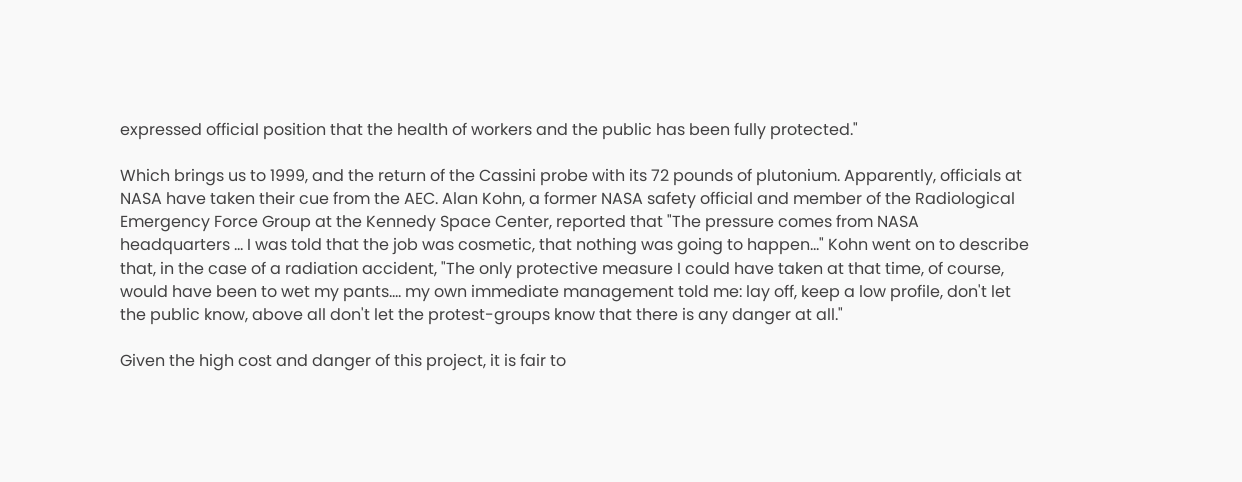expressed official position that the health of workers and the public has been fully protected."

Which brings us to 1999, and the return of the Cassini probe with its 72 pounds of plutonium. Apparently, officials at NASA have taken their cue from the AEC. Alan Kohn, a former NASA safety official and member of the Radiological Emergency Force Group at the Kennedy Space Center, reported that "The pressure comes from NASA headquarters ... I was told that the job was cosmetic, that nothing was going to happen..." Kohn went on to describe that, in the case of a radiation accident, "The only protective measure I could have taken at that time, of course, would have been to wet my pants.... my own immediate management told me: lay off, keep a low profile, don't let the public know, above all don't let the protest-groups know that there is any danger at all."

Given the high cost and danger of this project, it is fair to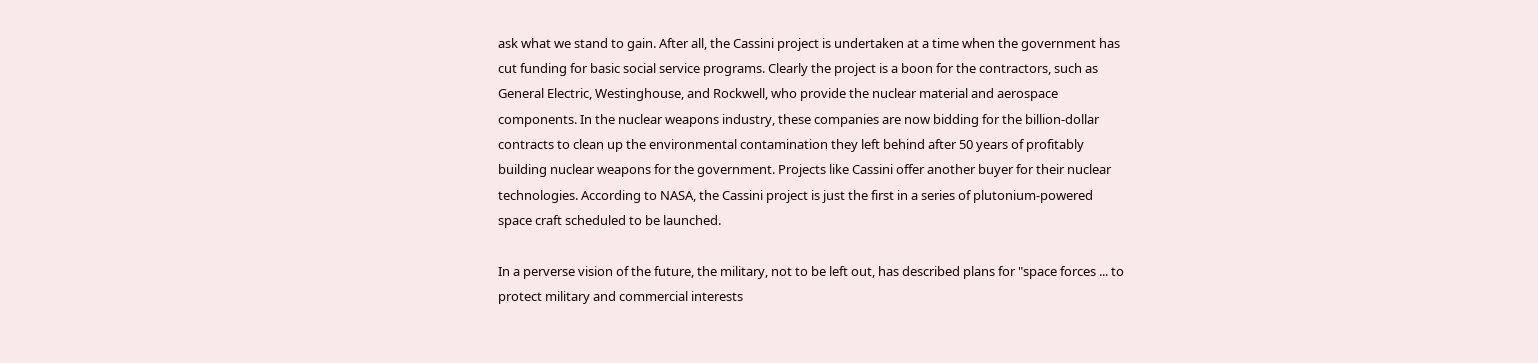ask what we stand to gain. After all, the Cassini project is undertaken at a time when the government has cut funding for basic social service programs. Clearly the project is a boon for the contractors, such as General Electric, Westinghouse, and Rockwell, who provide the nuclear material and aerospace components. In the nuclear weapons industry, these companies are now bidding for the billion-dollar contracts to clean up the environmental contamination they left behind after 50 years of profitably building nuclear weapons for the government. Projects like Cassini offer another buyer for their nuclear technologies. According to NASA, the Cassini project is just the first in a series of plutonium-powered space craft scheduled to be launched.

In a perverse vision of the future, the military, not to be left out, has described plans for "space forces ... to protect military and commercial interests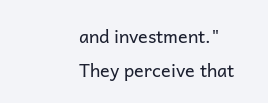and investment." They perceive that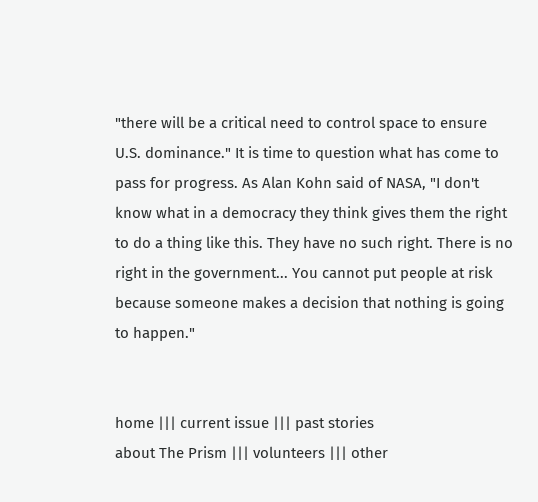"there will be a critical need to control space to ensure U.S. dominance." It is time to question what has come to pass for progress. As Alan Kohn said of NASA, "I don't know what in a democracy they think gives them the right to do a thing like this. They have no such right. There is no right in the government... You cannot put people at risk because someone makes a decision that nothing is going to happen."


home ||| current issue ||| past stories
about The Prism ||| volunteers ||| other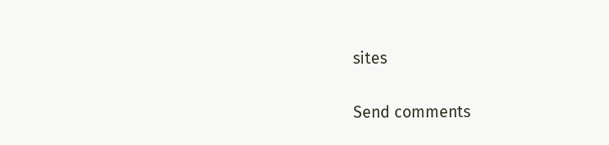sites

Send comments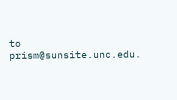to prism@sunsite.unc.edu.